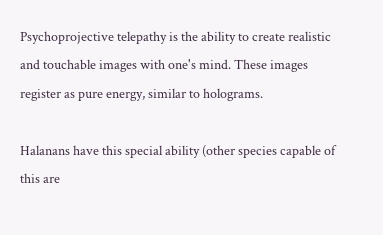Psychoprojective telepathy is the ability to create realistic and touchable images with one's mind. These images register as pure energy, similar to holograms.

Halanans have this special ability (other species capable of this are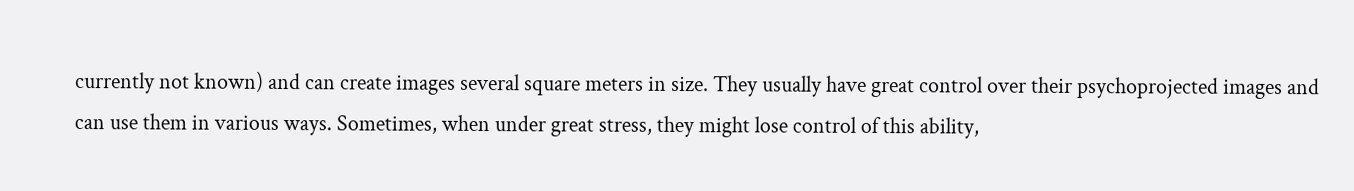currently not known) and can create images several square meters in size. They usually have great control over their psychoprojected images and can use them in various ways. Sometimes, when under great stress, they might lose control of this ability,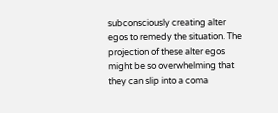subconsciously creating alter egos to remedy the situation. The projection of these alter egos might be so overwhelming that they can slip into a coma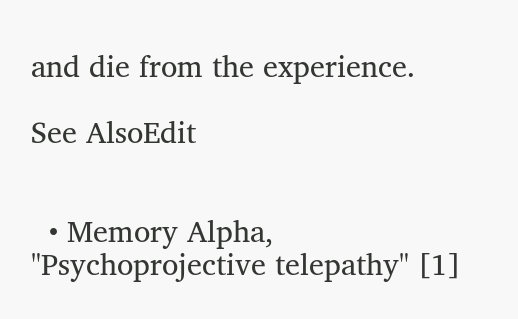and die from the experience.

See AlsoEdit


  • Memory Alpha, "Psychoprojective telepathy" [1]